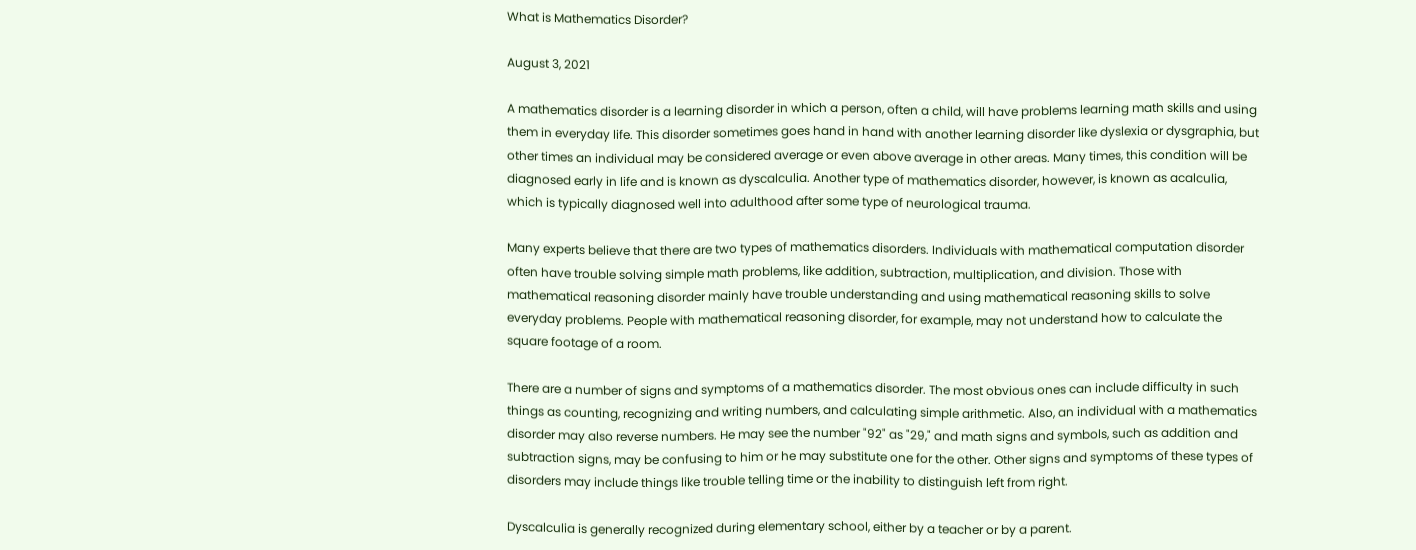What is Mathematics Disorder?

August 3, 2021

A mathematics disorder is a learning disorder in which a person, often a child, will have problems learning math skills and using them in everyday life. This disorder sometimes goes hand in hand with another learning disorder like dyslexia or dysgraphia, but other times an individual may be considered average or even above average in other areas. Many times, this condition will be diagnosed early in life and is known as dyscalculia. Another type of mathematics disorder, however, is known as acalculia, which is typically diagnosed well into adulthood after some type of neurological trauma.

Many experts believe that there are two types of mathematics disorders. Individuals with mathematical computation disorder often have trouble solving simple math problems, like addition, subtraction, multiplication, and division. Those with mathematical reasoning disorder mainly have trouble understanding and using mathematical reasoning skills to solve everyday problems. People with mathematical reasoning disorder, for example, may not understand how to calculate the square footage of a room.

There are a number of signs and symptoms of a mathematics disorder. The most obvious ones can include difficulty in such things as counting, recognizing and writing numbers, and calculating simple arithmetic. Also, an individual with a mathematics disorder may also reverse numbers. He may see the number "92" as "29," and math signs and symbols, such as addition and subtraction signs, may be confusing to him or he may substitute one for the other. Other signs and symptoms of these types of disorders may include things like trouble telling time or the inability to distinguish left from right.

Dyscalculia is generally recognized during elementary school, either by a teacher or by a parent.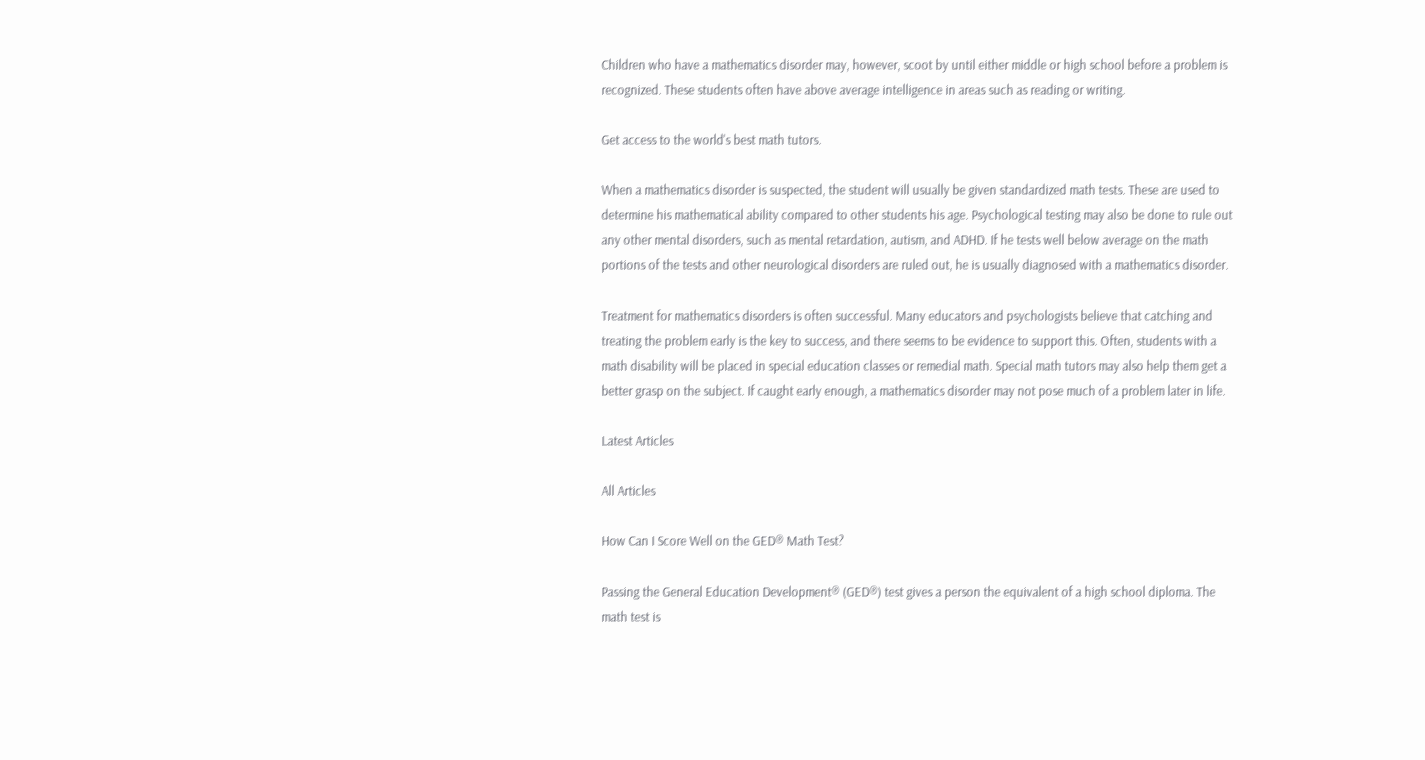Children who have a mathematics disorder may, however, scoot by until either middle or high school before a problem is recognized. These students often have above average intelligence in areas such as reading or writing.

Get access to the world's best math tutors.

When a mathematics disorder is suspected, the student will usually be given standardized math tests. These are used to determine his mathematical ability compared to other students his age. Psychological testing may also be done to rule out any other mental disorders, such as mental retardation, autism, and ADHD. If he tests well below average on the math portions of the tests and other neurological disorders are ruled out, he is usually diagnosed with a mathematics disorder.

Treatment for mathematics disorders is often successful. Many educators and psychologists believe that catching and treating the problem early is the key to success, and there seems to be evidence to support this. Often, students with a math disability will be placed in special education classes or remedial math. Special math tutors may also help them get a better grasp on the subject. If caught early enough, a mathematics disorder may not pose much of a problem later in life.

Latest Articles

All Articles

How Can I Score Well on the GED® Math Test?

Passing the General Education Development® (GED®) test gives a person the equivalent of a high school diploma. The math test is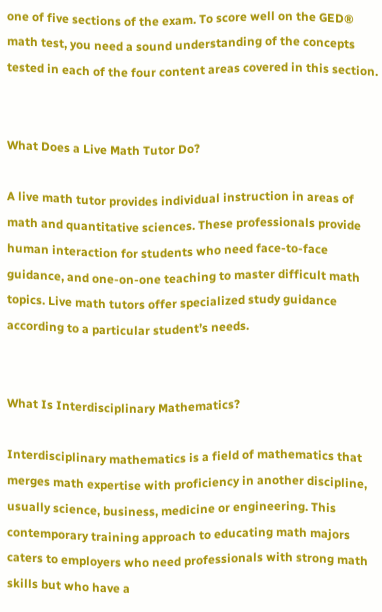one of five sections of the exam. To score well on the GED® math test, you need a sound understanding of the concepts tested in each of the four content areas covered in this section.


What Does a Live Math Tutor Do?

A live math tutor provides individual instruction in areas of math and quantitative sciences. These professionals provide human interaction for students who need face-to-face guidance, and one-on-one teaching to master difficult math topics. Live math tutors offer specialized study guidance according to a particular student’s needs.


What Is Interdisciplinary Mathematics?

Interdisciplinary mathematics is a field of mathematics that merges math expertise with proficiency in another discipline, usually science, business, medicine or engineering. This contemporary training approach to educating math majors caters to employers who need professionals with strong math skills but who have a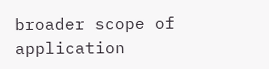broader scope of application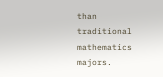than traditional mathematics majors.